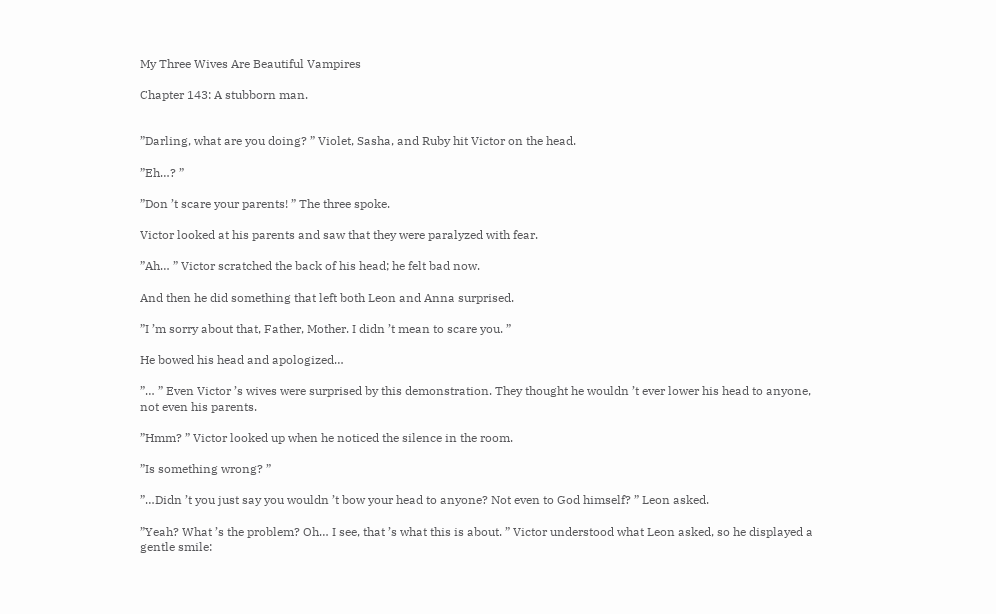My Three Wives Are Beautiful Vampires

Chapter 143: A stubborn man.


”Darling, what are you doing? ” Violet, Sasha, and Ruby hit Victor on the head.

”Eh…? ”

”Don ’t scare your parents! ” The three spoke.

Victor looked at his parents and saw that they were paralyzed with fear.

”Ah… ” Victor scratched the back of his head; he felt bad now.

And then he did something that left both Leon and Anna surprised.

”I ’m sorry about that, Father, Mother. I didn ’t mean to scare you. ”

He bowed his head and apologized…

”… ” Even Victor ’s wives were surprised by this demonstration. They thought he wouldn ’t ever lower his head to anyone, not even his parents.

”Hmm? ” Victor looked up when he noticed the silence in the room.

”Is something wrong? ”

”…Didn ’t you just say you wouldn ’t bow your head to anyone? Not even to God himself? ” Leon asked.

”Yeah? What ’s the problem? Oh… I see, that ’s what this is about. ” Victor understood what Leon asked, so he displayed a gentle smile: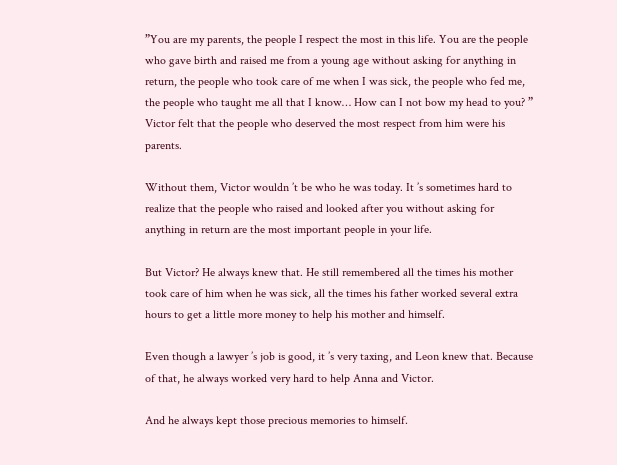”You are my parents, the people I respect the most in this life. You are the people who gave birth and raised me from a young age without asking for anything in return, the people who took care of me when I was sick, the people who fed me, the people who taught me all that I know… How can I not bow my head to you? ” Victor felt that the people who deserved the most respect from him were his parents.

Without them, Victor wouldn ’t be who he was today. It ’s sometimes hard to realize that the people who raised and looked after you without asking for anything in return are the most important people in your life.

But Victor? He always knew that. He still remembered all the times his mother took care of him when he was sick, all the times his father worked several extra hours to get a little more money to help his mother and himself.

Even though a lawyer ’s job is good, it ’s very taxing, and Leon knew that. Because of that, he always worked very hard to help Anna and Victor.

And he always kept those precious memories to himself.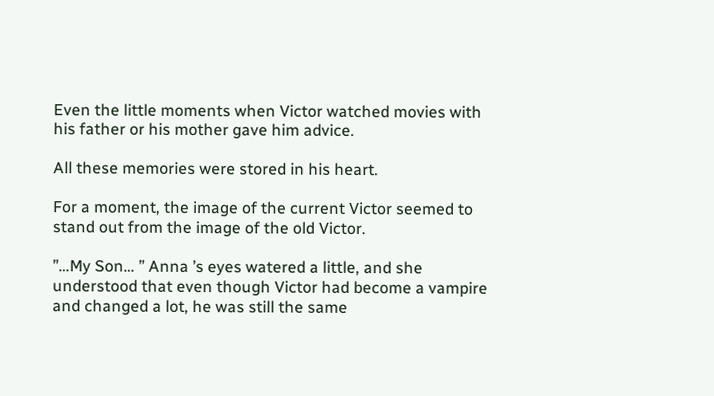Even the little moments when Victor watched movies with his father or his mother gave him advice.

All these memories were stored in his heart.

For a moment, the image of the current Victor seemed to stand out from the image of the old Victor.

”…My Son… ” Anna ’s eyes watered a little, and she understood that even though Victor had become a vampire and changed a lot, he was still the same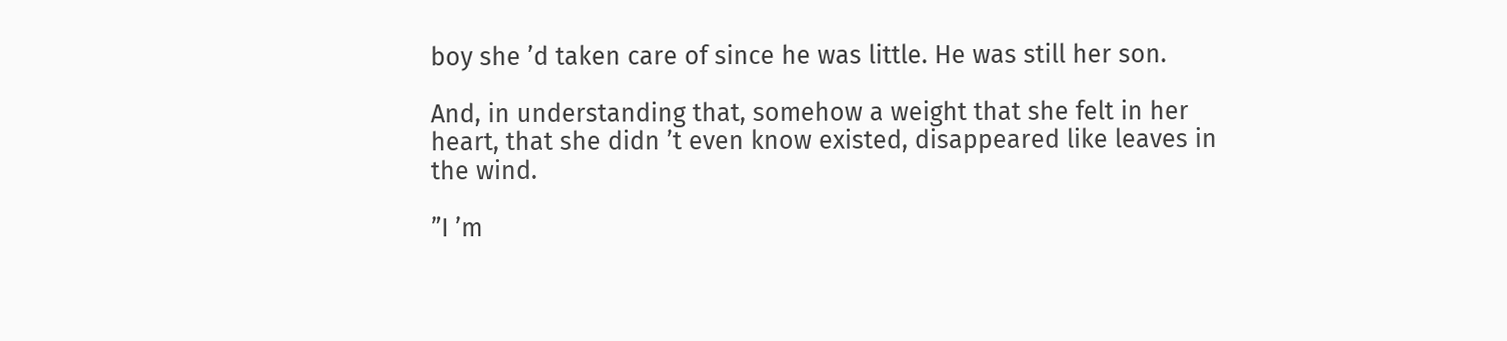boy she ’d taken care of since he was little. He was still her son.

And, in understanding that, somehow a weight that she felt in her heart, that she didn ’t even know existed, disappeared like leaves in the wind.

”I ’m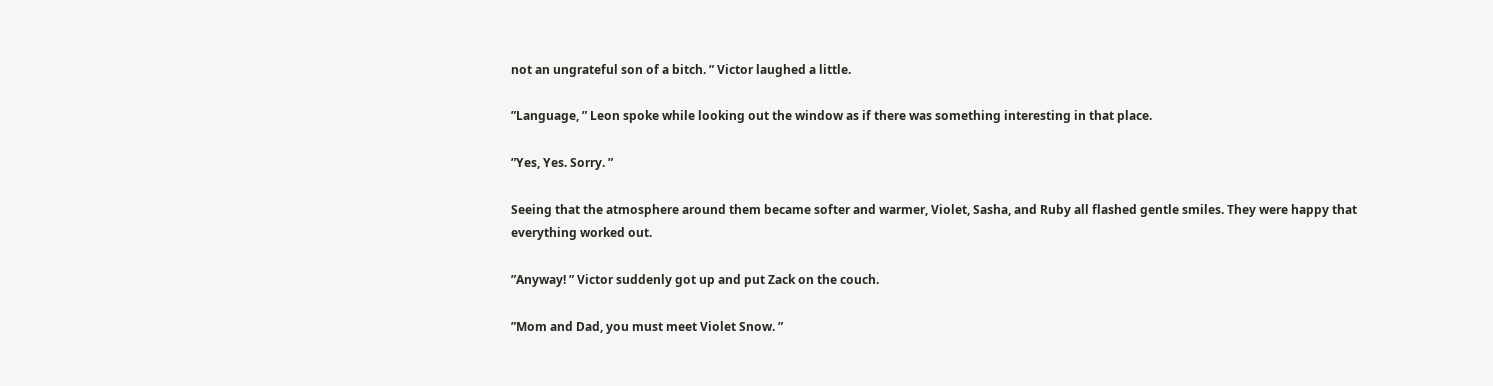not an ungrateful son of a bitch. ” Victor laughed a little.

”Language, ” Leon spoke while looking out the window as if there was something interesting in that place.

”Yes, Yes. Sorry. ”

Seeing that the atmosphere around them became softer and warmer, Violet, Sasha, and Ruby all flashed gentle smiles. They were happy that everything worked out.

”Anyway! ” Victor suddenly got up and put Zack on the couch.

”Mom and Dad, you must meet Violet Snow. ”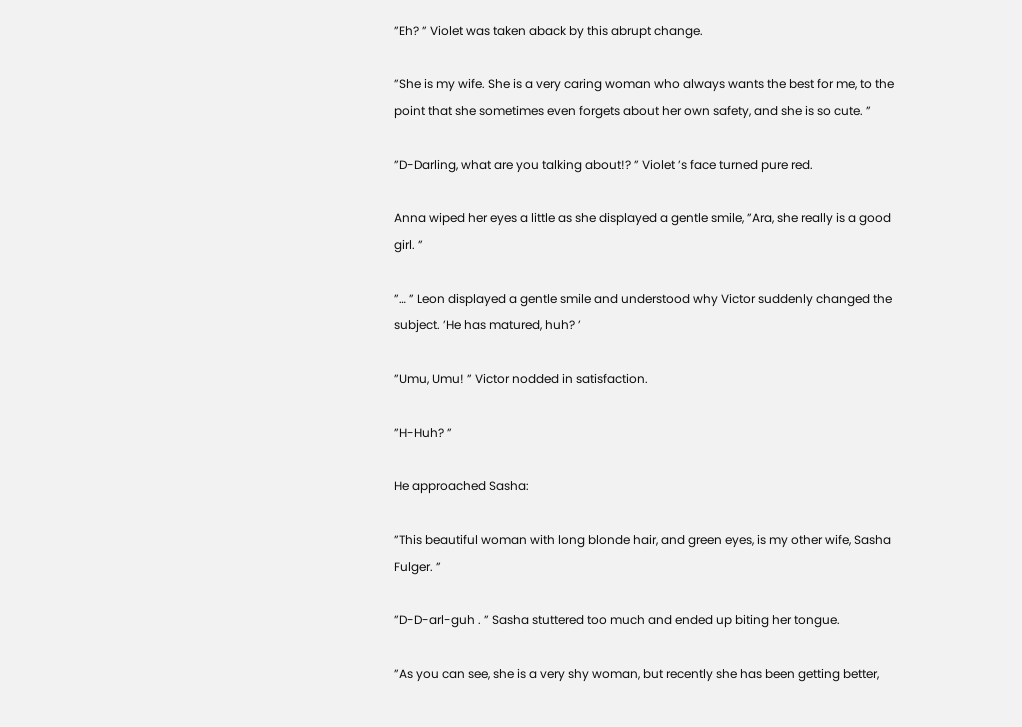”Eh? ” Violet was taken aback by this abrupt change.

”She is my wife. She is a very caring woman who always wants the best for me, to the point that she sometimes even forgets about her own safety, and she is so cute. ”

”D-Darling, what are you talking about!? ” Violet ’s face turned pure red.

Anna wiped her eyes a little as she displayed a gentle smile, ”Ara, she really is a good girl. ”

”… ” Leon displayed a gentle smile and understood why Victor suddenly changed the subject. ’He has matured, huh? ’

”Umu, Umu! ” Victor nodded in satisfaction.

”H-Huh? ”

He approached Sasha:

”This beautiful woman with long blonde hair, and green eyes, is my other wife, Sasha Fulger. ”

”D-D-arl-guh . ” Sasha stuttered too much and ended up biting her tongue.

”As you can see, she is a very shy woman, but recently she has been getting better,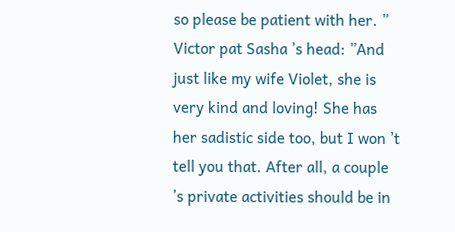so please be patient with her. ” Victor pat Sasha ’s head: ”And just like my wife Violet, she is very kind and loving! She has her sadistic side too, but I won ’t tell you that. After all, a couple ’s private activities should be in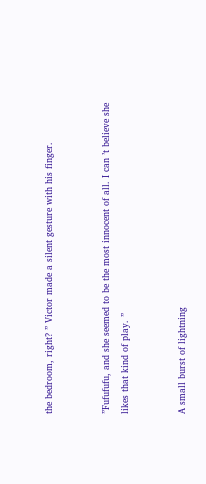the bedroom, right? ” Victor made a silent gesture with his finger.


”Fufufufu, and she seemed to be the most innocent of all. I can ’t believe she likes that kind of play. ”


A small burst of lightning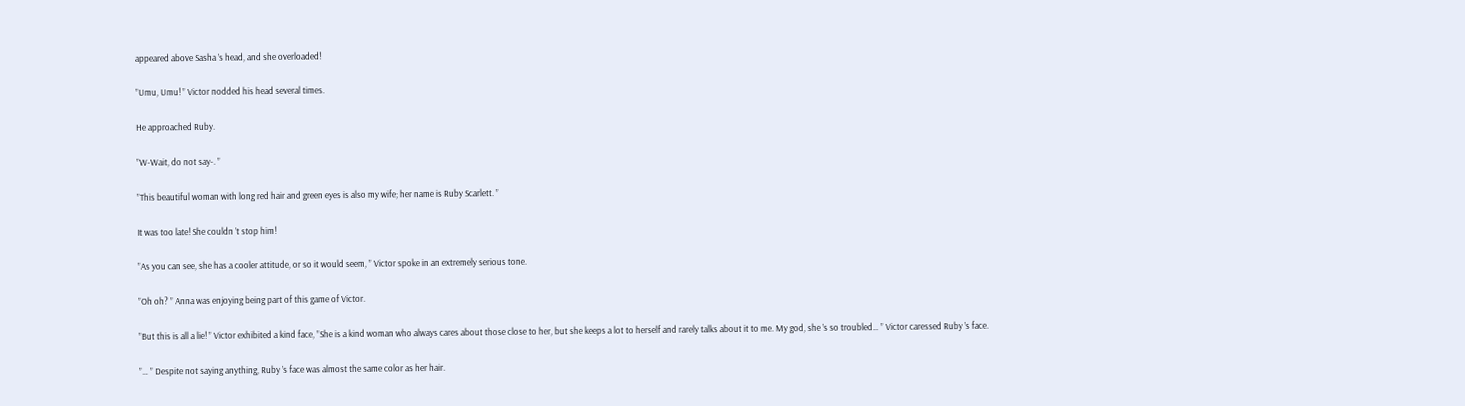appeared above Sasha ’s head, and she overloaded!

”Umu, Umu! ” Victor nodded his head several times.

He approached Ruby.

”W-Wait, do not say-. ”

”This beautiful woman with long red hair and green eyes is also my wife; her name is Ruby Scarlett. ”

It was too late! She couldn ’t stop him!

”As you can see, she has a cooler attitude, or so it would seem, ” Victor spoke in an extremely serious tone.

”Oh oh? ” Anna was enjoying being part of this game of Victor.

”But this is all a lie! ” Victor exhibited a kind face, ”She is a kind woman who always cares about those close to her, but she keeps a lot to herself and rarely talks about it to me. My god, she ’s so troubled… ” Victor caressed Ruby ’s face.

”… ” Despite not saying anything, Ruby ’s face was almost the same color as her hair.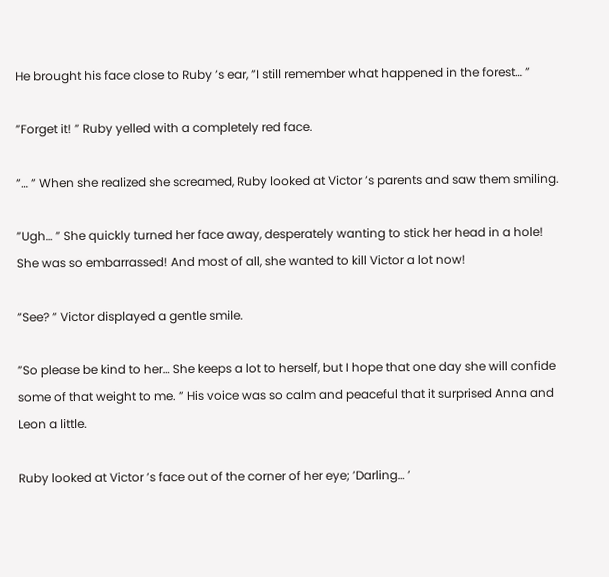He brought his face close to Ruby ’s ear, ”I still remember what happened in the forest… ”

”Forget it! ” Ruby yelled with a completely red face.

”… ” When she realized she screamed, Ruby looked at Victor ’s parents and saw them smiling.

”Ugh… ” She quickly turned her face away, desperately wanting to stick her head in a hole! She was so embarrassed! And most of all, she wanted to kill Victor a lot now!

”See? ” Victor displayed a gentle smile.

”So please be kind to her… She keeps a lot to herself, but I hope that one day she will confide some of that weight to me. ” His voice was so calm and peaceful that it surprised Anna and Leon a little.

Ruby looked at Victor ’s face out of the corner of her eye; ’Darling… ’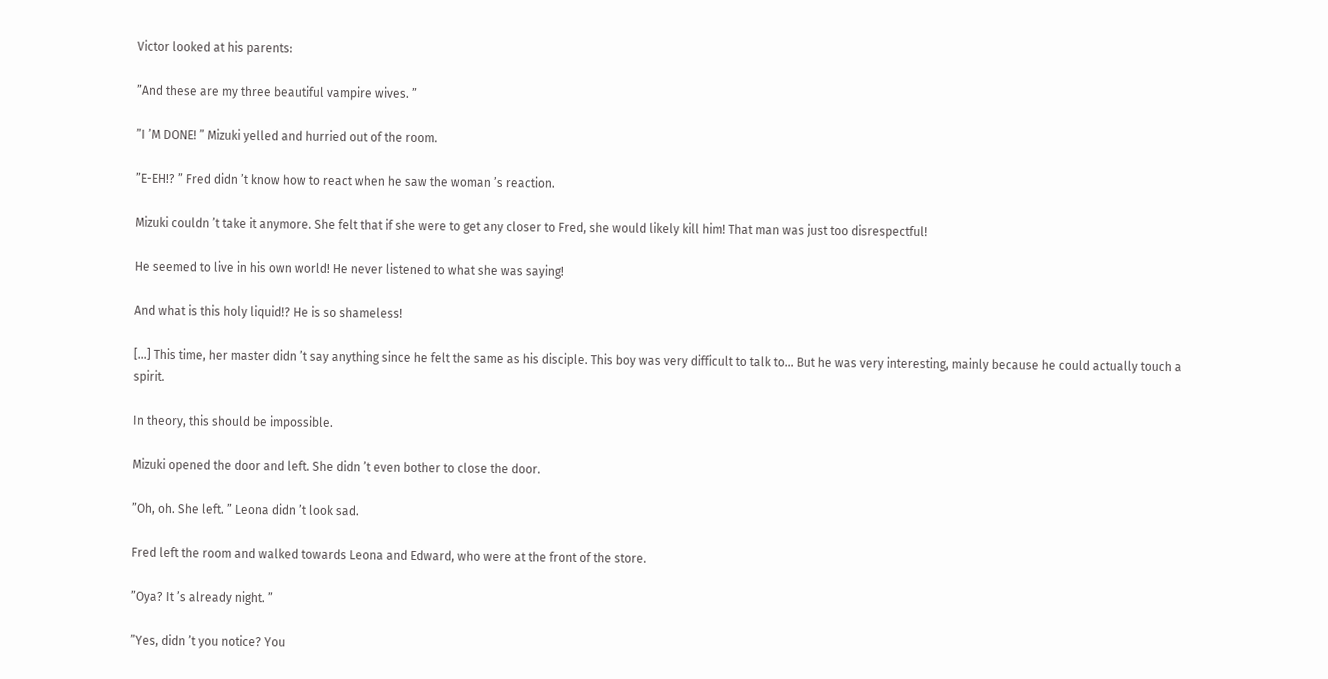Victor looked at his parents:

”And these are my three beautiful vampire wives. ”

”I ’M DONE! ” Mizuki yelled and hurried out of the room.

”E-EH!? ” Fred didn ’t know how to react when he saw the woman ’s reaction.

Mizuki couldn ’t take it anymore. She felt that if she were to get any closer to Fred, she would likely kill him! That man was just too disrespectful!

He seemed to live in his own world! He never listened to what she was saying!

And what is this holy liquid!? He is so shameless!

[…] This time, her master didn ’t say anything since he felt the same as his disciple. This boy was very difficult to talk to… But he was very interesting, mainly because he could actually touch a spirit.

In theory, this should be impossible.

Mizuki opened the door and left. She didn ’t even bother to close the door.

”Oh, oh. She left. ” Leona didn ’t look sad.

Fred left the room and walked towards Leona and Edward, who were at the front of the store.

”Oya? It ’s already night. ”

”Yes, didn ’t you notice? You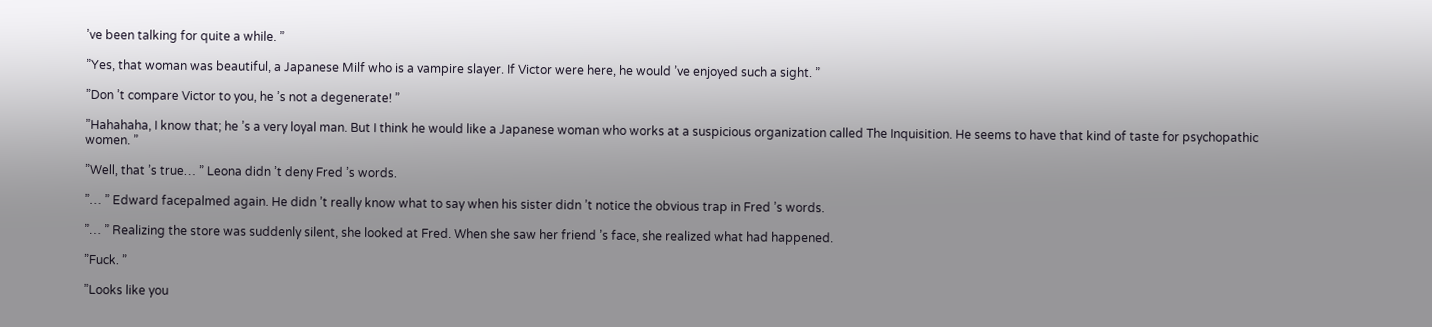’ve been talking for quite a while. ”

”Yes, that woman was beautiful, a Japanese Milf who is a vampire slayer. If Victor were here, he would ’ve enjoyed such a sight. ”

”Don ’t compare Victor to you, he ’s not a degenerate! ”

”Hahahaha, I know that; he ’s a very loyal man. But I think he would like a Japanese woman who works at a suspicious organization called The Inquisition. He seems to have that kind of taste for psychopathic women. ”

”Well, that ’s true… ” Leona didn ’t deny Fred ’s words.

”… ” Edward facepalmed again. He didn ’t really know what to say when his sister didn ’t notice the obvious trap in Fred ’s words.

”… ” Realizing the store was suddenly silent, she looked at Fred. When she saw her friend ’s face, she realized what had happened.

”Fuck. ”

”Looks like you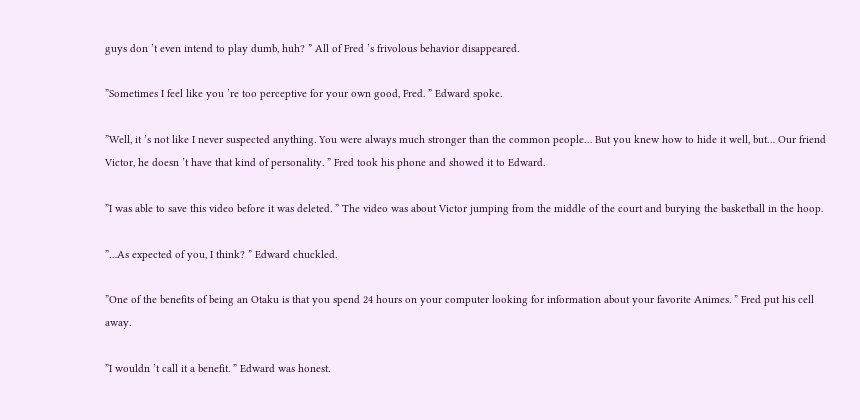guys don ’t even intend to play dumb, huh? ” All of Fred ’s frivolous behavior disappeared.

”Sometimes I feel like you ’re too perceptive for your own good, Fred. ” Edward spoke.

”Well, it ’s not like I never suspected anything. You were always much stronger than the common people… But you knew how to hide it well, but… Our friend Victor, he doesn ’t have that kind of personality. ” Fred took his phone and showed it to Edward.

”I was able to save this video before it was deleted. ” The video was about Victor jumping from the middle of the court and burying the basketball in the hoop.

”…As expected of you, I think? ” Edward chuckled.

”One of the benefits of being an Otaku is that you spend 24 hours on your computer looking for information about your favorite Animes. ” Fred put his cell away.

”I wouldn ’t call it a benefit. ” Edward was honest.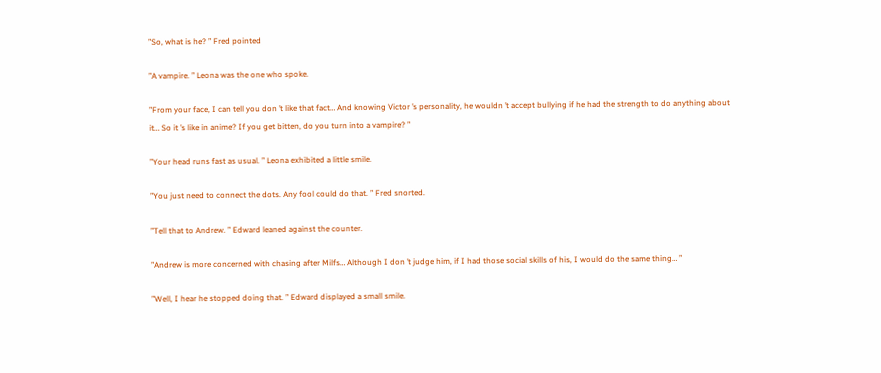”So, what is he? ” Fred pointed

”A vampire. ” Leona was the one who spoke.

”From your face, I can tell you don ’t like that fact… And knowing Victor ’s personality, he wouldn ’t accept bullying if he had the strength to do anything about it… So it ’s like in anime? If you get bitten, do you turn into a vampire? ”

”Your head runs fast as usual. ” Leona exhibited a little smile.

”You just need to connect the dots. Any fool could do that. ” Fred snorted.

”Tell that to Andrew. ” Edward leaned against the counter.

”Andrew is more concerned with chasing after Milfs… Although I don ’t judge him, if I had those social skills of his, I would do the same thing… ”

”Well, I hear he stopped doing that. ” Edward displayed a small smile.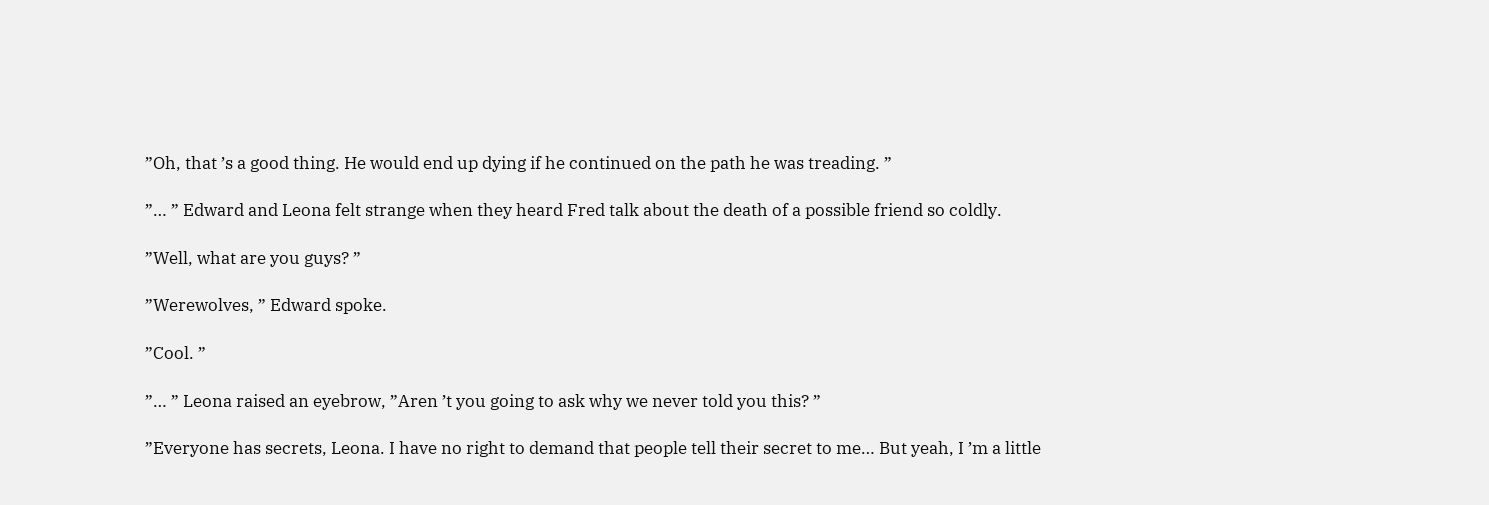”Oh, that ’s a good thing. He would end up dying if he continued on the path he was treading. ”

”… ” Edward and Leona felt strange when they heard Fred talk about the death of a possible friend so coldly.

”Well, what are you guys? ”

”Werewolves, ” Edward spoke.

”Cool. ”

”… ” Leona raised an eyebrow, ”Aren ’t you going to ask why we never told you this? ”

”Everyone has secrets, Leona. I have no right to demand that people tell their secret to me… But yeah, I ’m a little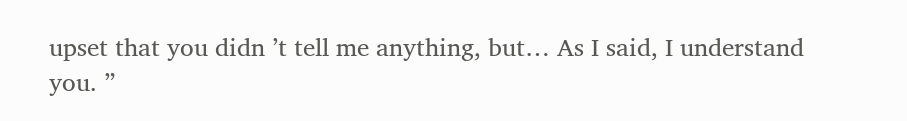upset that you didn ’t tell me anything, but… As I said, I understand you. ”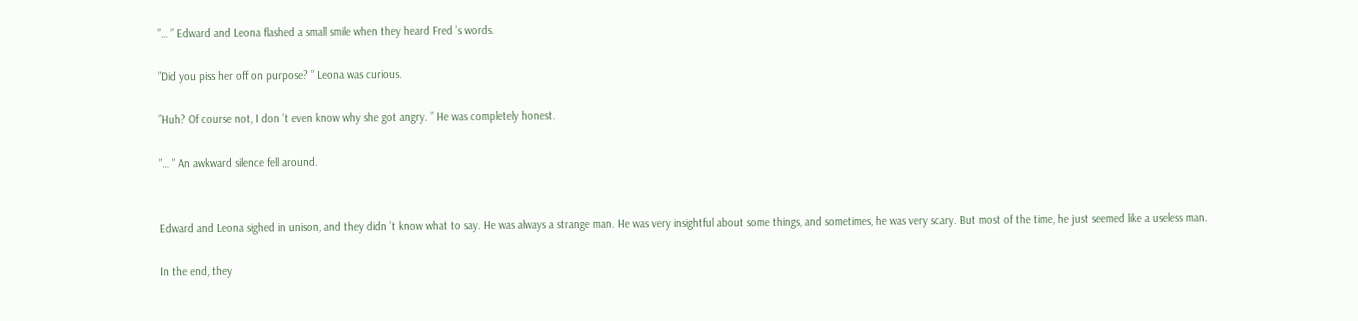”… ” Edward and Leona flashed a small smile when they heard Fred ’s words.

”Did you piss her off on purpose? ” Leona was curious.

”Huh? Of course not, I don ’t even know why she got angry. ” He was completely honest.

”… ” An awkward silence fell around.


Edward and Leona sighed in unison, and they didn ’t know what to say. He was always a strange man. He was very insightful about some things, and sometimes, he was very scary. But most of the time, he just seemed like a useless man.

In the end, they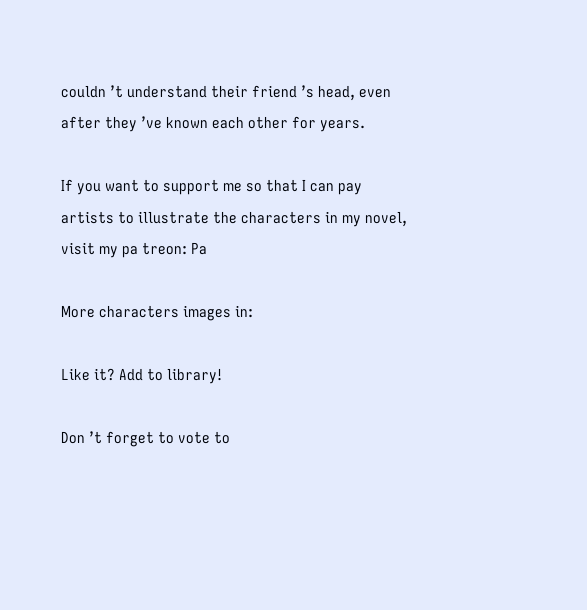couldn ’t understand their friend ’s head, even after they ’ve known each other for years.

If you want to support me so that I can pay artists to illustrate the characters in my novel, visit my pa treon: Pa

More characters images in:

Like it? Add to library!

Don ’t forget to vote to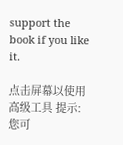support the book if you like it.

点击屏幕以使用高级工具 提示:您可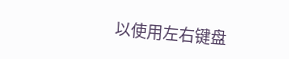以使用左右键盘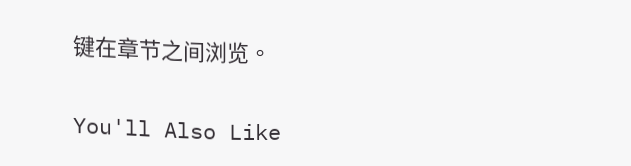键在章节之间浏览。

You'll Also Like